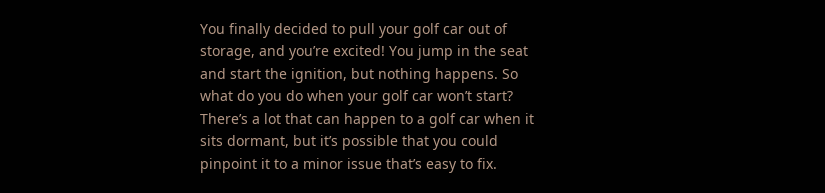You finally decided to pull your golf car out of storage, and you’re excited! You jump in the seat and start the ignition, but nothing happens. So what do you do when your golf car won’t start? There’s a lot that can happen to a golf car when it sits dormant, but it’s possible that you could pinpoint it to a minor issue that’s easy to fix.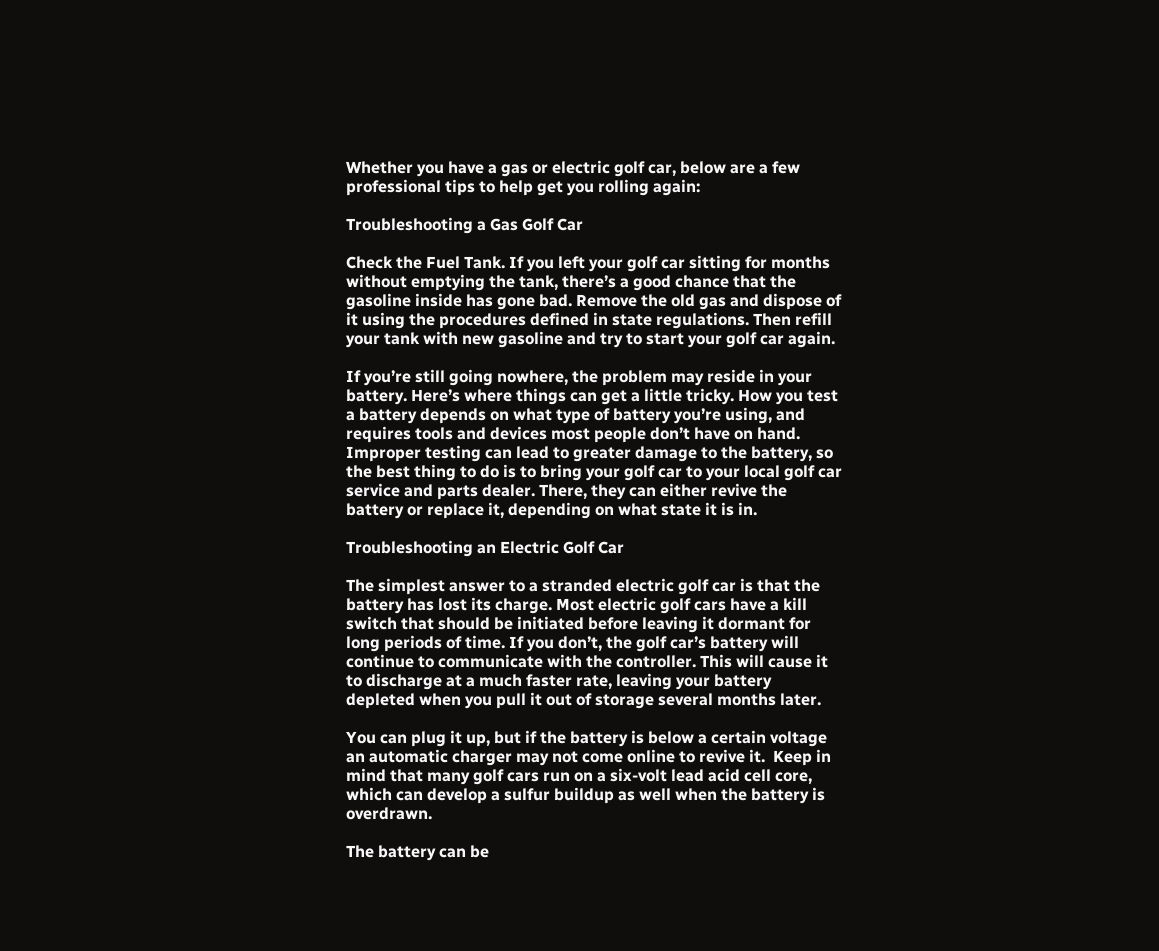Whether you have a gas or electric golf car, below are a few professional tips to help get you rolling again:

Troubleshooting a Gas Golf Car

Check the Fuel Tank. If you left your golf car sitting for months without emptying the tank, there’s a good chance that the gasoline inside has gone bad. Remove the old gas and dispose of it using the procedures defined in state regulations. Then refill your tank with new gasoline and try to start your golf car again.

If you’re still going nowhere, the problem may reside in your battery. Here’s where things can get a little tricky. How you test a battery depends on what type of battery you’re using, and requires tools and devices most people don’t have on hand. Improper testing can lead to greater damage to the battery, so the best thing to do is to bring your golf car to your local golf car service and parts dealer. There, they can either revive the battery or replace it, depending on what state it is in.

Troubleshooting an Electric Golf Car

The simplest answer to a stranded electric golf car is that the battery has lost its charge. Most electric golf cars have a kill switch that should be initiated before leaving it dormant for long periods of time. If you don’t, the golf car’s battery will continue to communicate with the controller. This will cause it to discharge at a much faster rate, leaving your battery depleted when you pull it out of storage several months later.

You can plug it up, but if the battery is below a certain voltage an automatic charger may not come online to revive it.  Keep in mind that many golf cars run on a six-volt lead acid cell core, which can develop a sulfur buildup as well when the battery is overdrawn.

The battery can be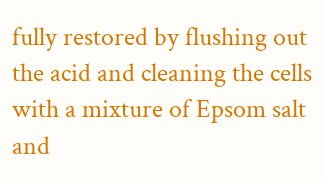fully restored by flushing out the acid and cleaning the cells with a mixture of Epsom salt and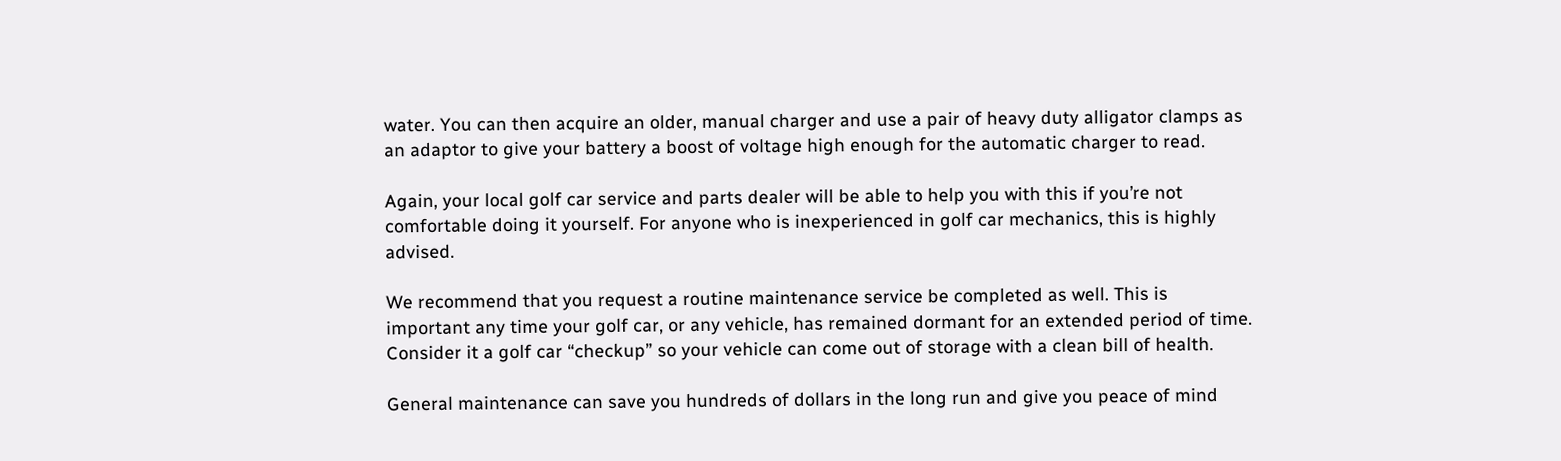water. You can then acquire an older, manual charger and use a pair of heavy duty alligator clamps as an adaptor to give your battery a boost of voltage high enough for the automatic charger to read.

Again, your local golf car service and parts dealer will be able to help you with this if you’re not comfortable doing it yourself. For anyone who is inexperienced in golf car mechanics, this is highly advised.

We recommend that you request a routine maintenance service be completed as well. This is important any time your golf car, or any vehicle, has remained dormant for an extended period of time. Consider it a golf car “checkup” so your vehicle can come out of storage with a clean bill of health.

General maintenance can save you hundreds of dollars in the long run and give you peace of mind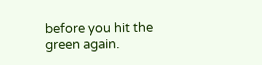before you hit the green again.